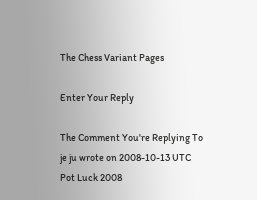The Chess Variant Pages

Enter Your Reply

The Comment You're Replying To
je ju wrote on 2008-10-13 UTC
Pot Luck 2008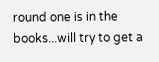round one is in the books...will try to get a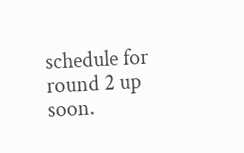schedule for
round 2 up soon.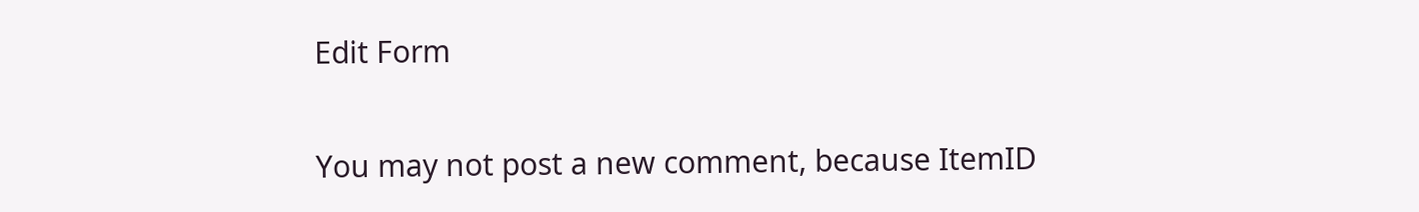Edit Form

You may not post a new comment, because ItemID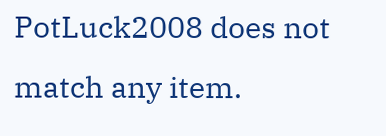PotLuck2008 does not match any item.